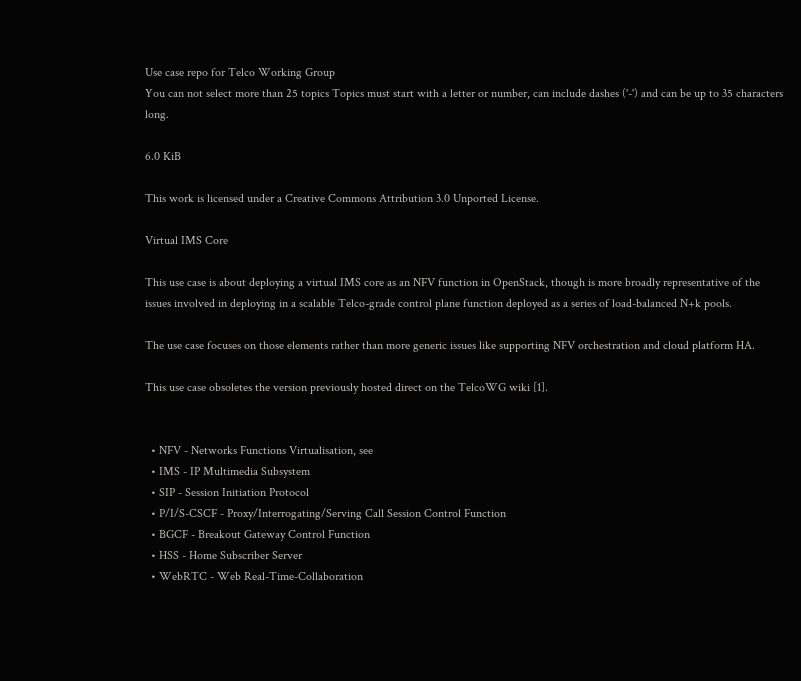Use case repo for Telco Working Group
You can not select more than 25 topics Topics must start with a letter or number, can include dashes ('-') and can be up to 35 characters long.

6.0 KiB

This work is licensed under a Creative Commons Attribution 3.0 Unported License.

Virtual IMS Core

This use case is about deploying a virtual IMS core as an NFV function in OpenStack, though is more broadly representative of the issues involved in deploying in a scalable Telco-grade control plane function deployed as a series of load-balanced N+k pools.

The use case focuses on those elements rather than more generic issues like supporting NFV orchestration and cloud platform HA.

This use case obsoletes the version previously hosted direct on the TelcoWG wiki [1].


  • NFV - Networks Functions Virtualisation, see
  • IMS - IP Multimedia Subsystem
  • SIP - Session Initiation Protocol
  • P/I/S-CSCF - Proxy/Interrogating/Serving Call Session Control Function
  • BGCF - Breakout Gateway Control Function
  • HSS - Home Subscriber Server
  • WebRTC - Web Real-Time-Collaboration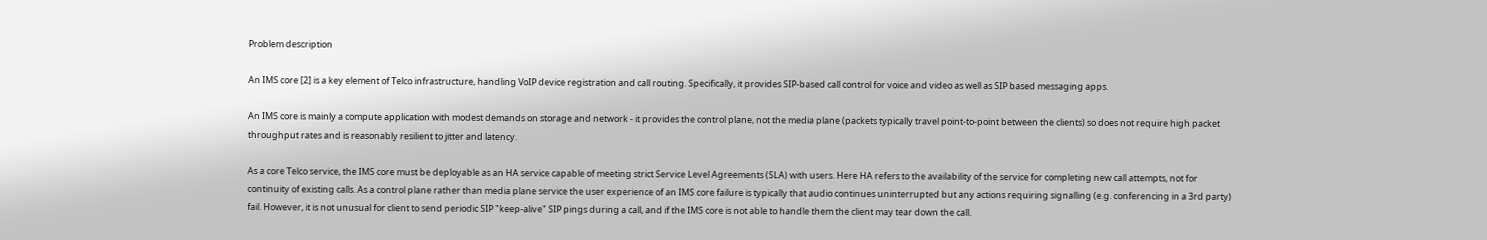Problem description

An IMS core [2] is a key element of Telco infrastructure, handling VoIP device registration and call routing. Specifically, it provides SIP-based call control for voice and video as well as SIP based messaging apps.

An IMS core is mainly a compute application with modest demands on storage and network - it provides the control plane, not the media plane (packets typically travel point-to-point between the clients) so does not require high packet throughput rates and is reasonably resilient to jitter and latency.

As a core Telco service, the IMS core must be deployable as an HA service capable of meeting strict Service Level Agreements (SLA) with users. Here HA refers to the availability of the service for completing new call attempts, not for continuity of existing calls. As a control plane rather than media plane service the user experience of an IMS core failure is typically that audio continues uninterrupted but any actions requiring signalling (e.g. conferencing in a 3rd party) fail. However, it is not unusual for client to send periodic SIP "keep-alive" SIP pings during a call, and if the IMS core is not able to handle them the client may tear down the call.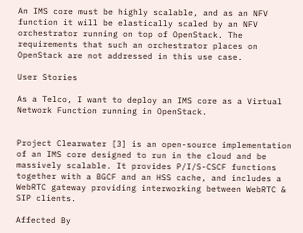An IMS core must be highly scalable, and as an NFV function it will be elastically scaled by an NFV orchestrator running on top of OpenStack. The requirements that such an orchestrator places on OpenStack are not addressed in this use case.

User Stories

As a Telco, I want to deploy an IMS core as a Virtual Network Function running in OpenStack.


Project Clearwater [3] is an open-source implementation of an IMS core designed to run in the cloud and be massively scalable. It provides P/I/S-CSCF functions together with a BGCF and an HSS cache, and includes a WebRTC gateway providing interworking between WebRTC & SIP clients.

Affected By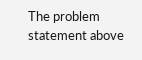The problem statement above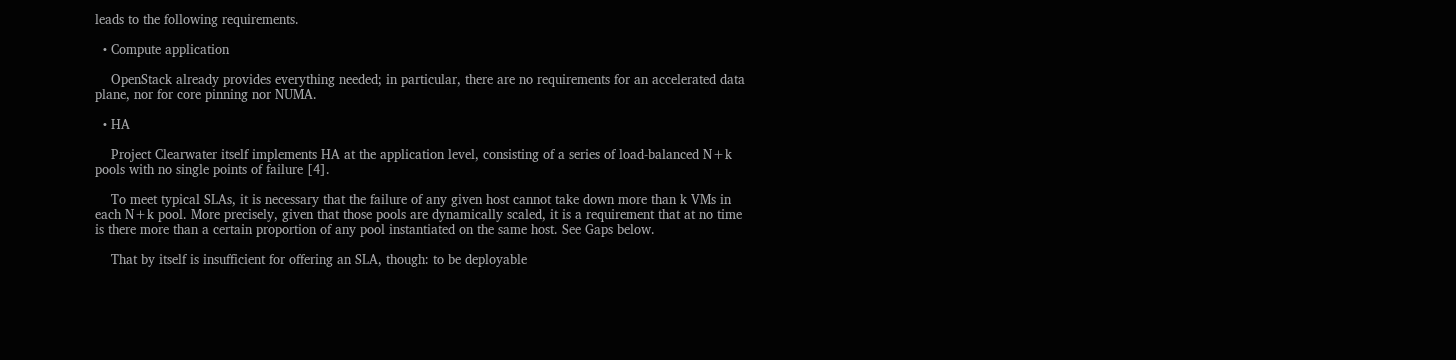leads to the following requirements.

  • Compute application

    OpenStack already provides everything needed; in particular, there are no requirements for an accelerated data plane, nor for core pinning nor NUMA.

  • HA

    Project Clearwater itself implements HA at the application level, consisting of a series of load-balanced N+k pools with no single points of failure [4].

    To meet typical SLAs, it is necessary that the failure of any given host cannot take down more than k VMs in each N+k pool. More precisely, given that those pools are dynamically scaled, it is a requirement that at no time is there more than a certain proportion of any pool instantiated on the same host. See Gaps below.

    That by itself is insufficient for offering an SLA, though: to be deployable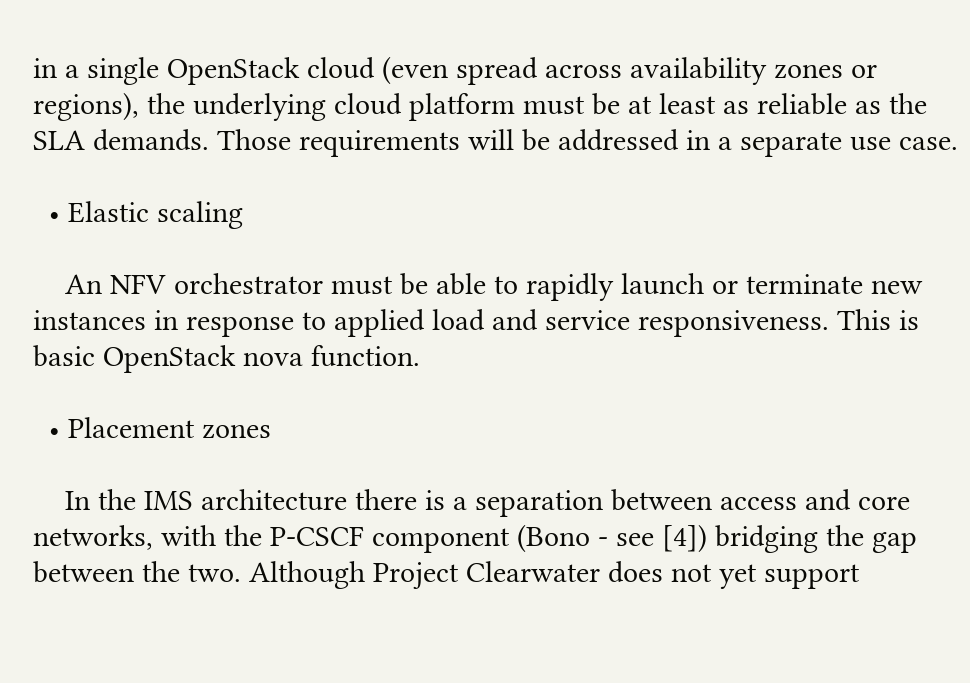in a single OpenStack cloud (even spread across availability zones or regions), the underlying cloud platform must be at least as reliable as the SLA demands. Those requirements will be addressed in a separate use case.

  • Elastic scaling

    An NFV orchestrator must be able to rapidly launch or terminate new instances in response to applied load and service responsiveness. This is basic OpenStack nova function.

  • Placement zones

    In the IMS architecture there is a separation between access and core networks, with the P-CSCF component (Bono - see [4]) bridging the gap between the two. Although Project Clearwater does not yet support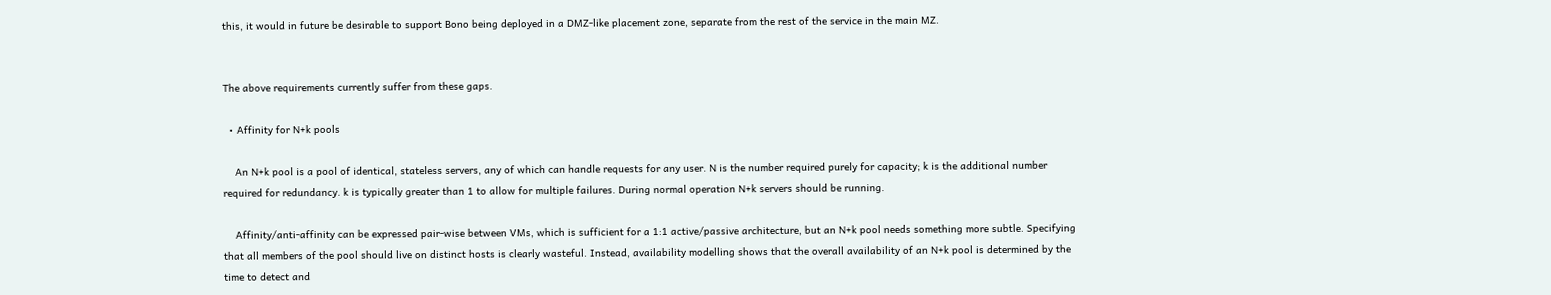this, it would in future be desirable to support Bono being deployed in a DMZ-like placement zone, separate from the rest of the service in the main MZ.


The above requirements currently suffer from these gaps.

  • Affinity for N+k pools

    An N+k pool is a pool of identical, stateless servers, any of which can handle requests for any user. N is the number required purely for capacity; k is the additional number required for redundancy. k is typically greater than 1 to allow for multiple failures. During normal operation N+k servers should be running.

    Affinity/anti-affinity can be expressed pair-wise between VMs, which is sufficient for a 1:1 active/passive architecture, but an N+k pool needs something more subtle. Specifying that all members of the pool should live on distinct hosts is clearly wasteful. Instead, availability modelling shows that the overall availability of an N+k pool is determined by the time to detect and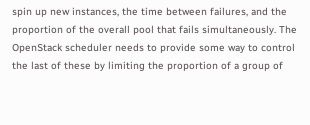spin up new instances, the time between failures, and the proportion of the overall pool that fails simultaneously. The OpenStack scheduler needs to provide some way to control the last of these by limiting the proportion of a group of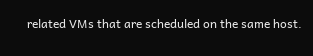related VMs that are scheduled on the same host.